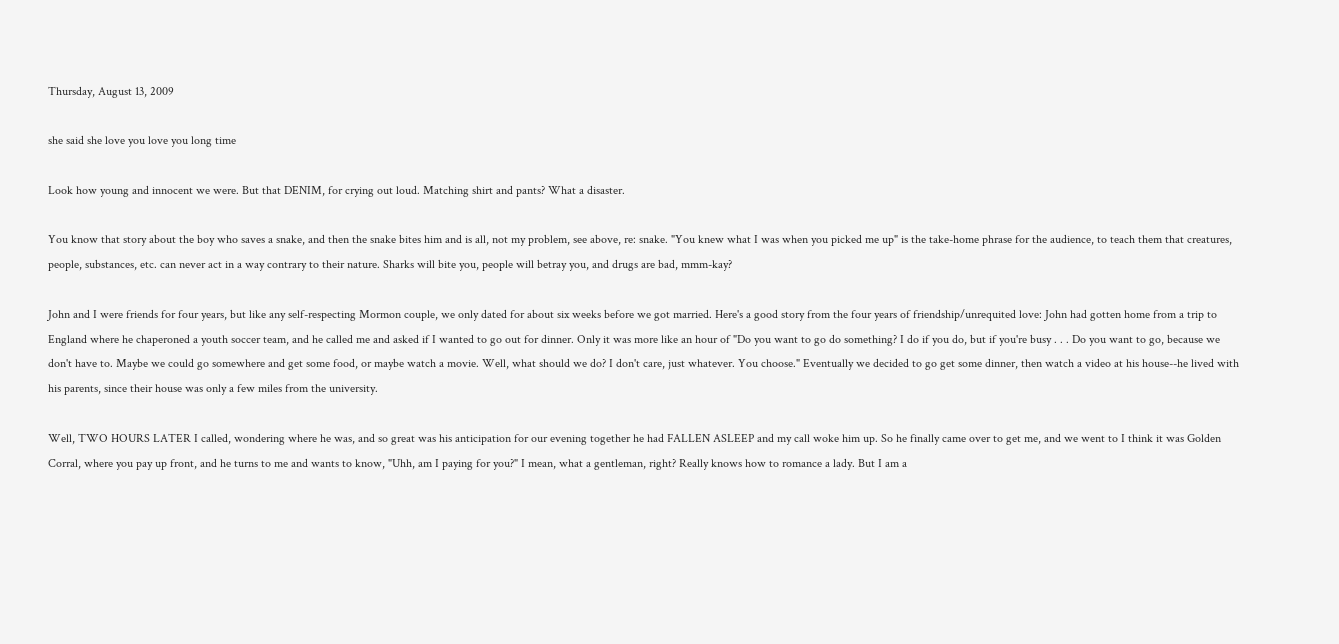Thursday, August 13, 2009

she said she love you love you long time

Look how young and innocent we were. But that DENIM, for crying out loud. Matching shirt and pants? What a disaster.

You know that story about the boy who saves a snake, and then the snake bites him and is all, not my problem, see above, re: snake. "You knew what I was when you picked me up" is the take-home phrase for the audience, to teach them that creatures, people, substances, etc. can never act in a way contrary to their nature. Sharks will bite you, people will betray you, and drugs are bad, mmm-kay?

John and I were friends for four years, but like any self-respecting Mormon couple, we only dated for about six weeks before we got married. Here's a good story from the four years of friendship/unrequited love: John had gotten home from a trip to England where he chaperoned a youth soccer team, and he called me and asked if I wanted to go out for dinner. Only it was more like an hour of "Do you want to go do something? I do if you do, but if you're busy . . . Do you want to go, because we don't have to. Maybe we could go somewhere and get some food, or maybe watch a movie. Well, what should we do? I don't care, just whatever. You choose." Eventually we decided to go get some dinner, then watch a video at his house--he lived with his parents, since their house was only a few miles from the university.

Well, TWO HOURS LATER I called, wondering where he was, and so great was his anticipation for our evening together he had FALLEN ASLEEP and my call woke him up. So he finally came over to get me, and we went to I think it was Golden Corral, where you pay up front, and he turns to me and wants to know, "Uhh, am I paying for you?" I mean, what a gentleman, right? Really knows how to romance a lady. But I am a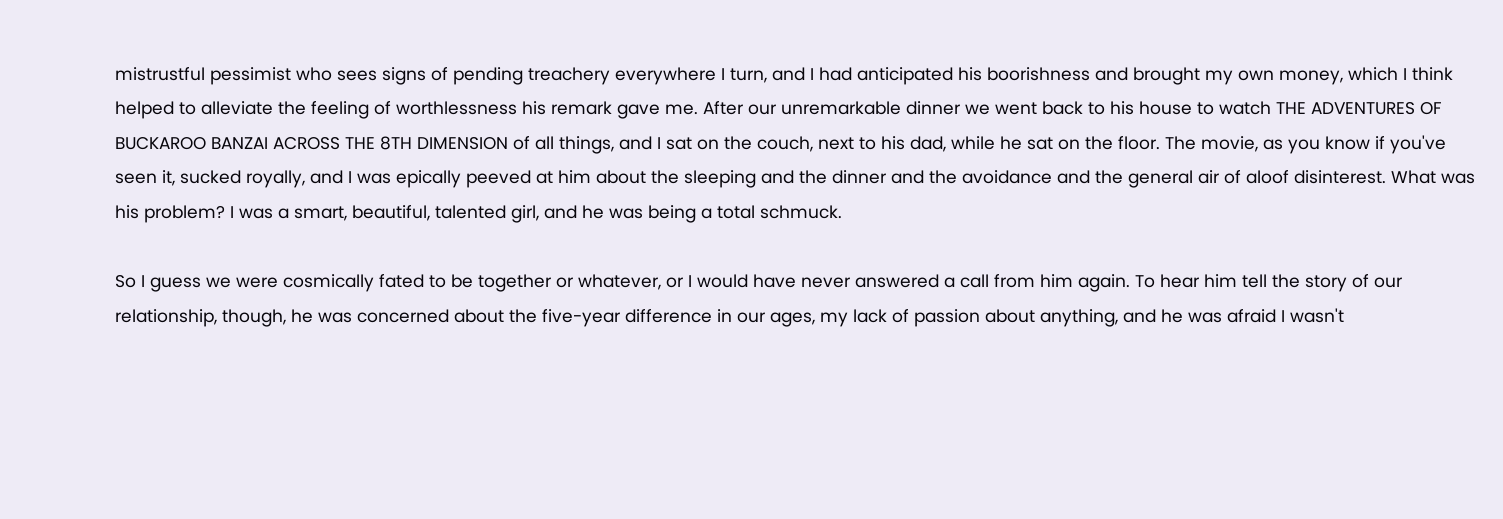mistrustful pessimist who sees signs of pending treachery everywhere I turn, and I had anticipated his boorishness and brought my own money, which I think helped to alleviate the feeling of worthlessness his remark gave me. After our unremarkable dinner we went back to his house to watch THE ADVENTURES OF BUCKAROO BANZAI ACROSS THE 8TH DIMENSION of all things, and I sat on the couch, next to his dad, while he sat on the floor. The movie, as you know if you've seen it, sucked royally, and I was epically peeved at him about the sleeping and the dinner and the avoidance and the general air of aloof disinterest. What was his problem? I was a smart, beautiful, talented girl, and he was being a total schmuck.

So I guess we were cosmically fated to be together or whatever, or I would have never answered a call from him again. To hear him tell the story of our relationship, though, he was concerned about the five-year difference in our ages, my lack of passion about anything, and he was afraid I wasn't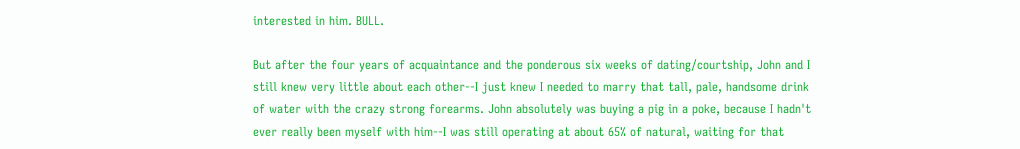interested in him. BULL.

But after the four years of acquaintance and the ponderous six weeks of dating/courtship, John and I still knew very little about each other--I just knew I needed to marry that tall, pale, handsome drink of water with the crazy strong forearms. John absolutely was buying a pig in a poke, because I hadn't ever really been myself with him--I was still operating at about 65% of natural, waiting for that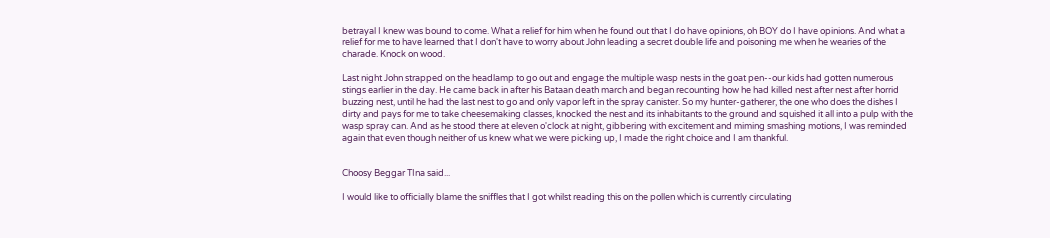betrayal I knew was bound to come. What a relief for him when he found out that I do have opinions, oh BOY do I have opinions. And what a relief for me to have learned that I don't have to worry about John leading a secret double life and poisoning me when he wearies of the charade. Knock on wood.

Last night John strapped on the headlamp to go out and engage the multiple wasp nests in the goat pen--our kids had gotten numerous stings earlier in the day. He came back in after his Bataan death march and began recounting how he had killed nest after nest after horrid buzzing nest, until he had the last nest to go and only vapor left in the spray canister. So my hunter-gatherer, the one who does the dishes I dirty and pays for me to take cheesemaking classes, knocked the nest and its inhabitants to the ground and squished it all into a pulp with the wasp spray can. And as he stood there at eleven o'clock at night, gibbering with excitement and miming smashing motions, I was reminded again that even though neither of us knew what we were picking up, I made the right choice and I am thankful.


Choosy Beggar TIna said...

I would like to officially blame the sniffles that I got whilst reading this on the pollen which is currently circulating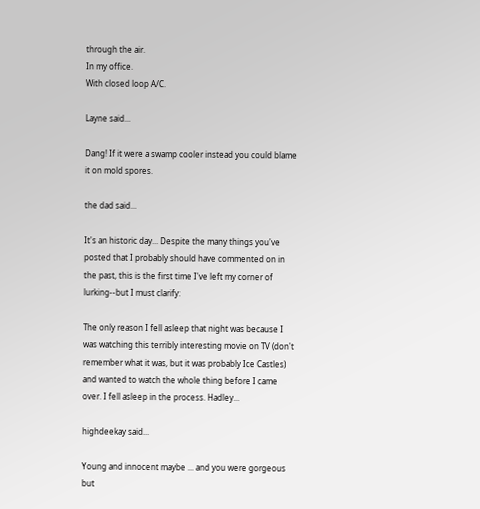through the air.
In my office.
With closed loop A/C.

Layne said...

Dang! If it were a swamp cooler instead you could blame it on mold spores.

the dad said...

It's an historic day... Despite the many things you've posted that I probably should have commented on in the past, this is the first time I've left my corner of lurking--but I must clarify:

The only reason I fell asleep that night was because I was watching this terribly interesting movie on TV (don't remember what it was, but it was probably Ice Castles) and wanted to watch the whole thing before I came over. I fell asleep in the process. Hadley...

highdeekay said...

Young and innocent maybe ... and you were gorgeous but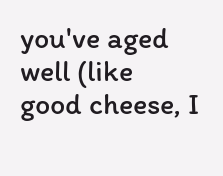you've aged well (like good cheese, I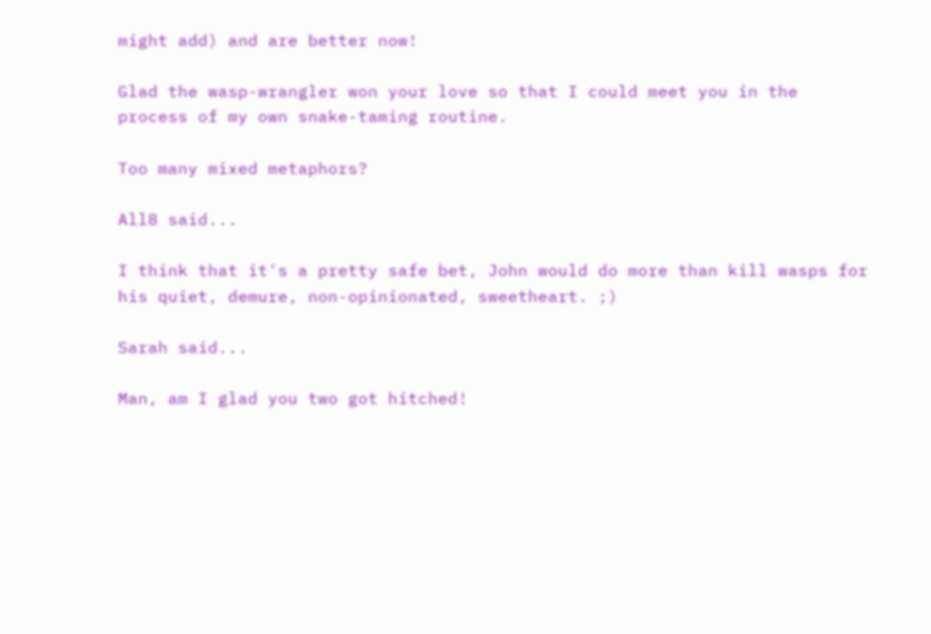might add) and are better now!

Glad the wasp-wrangler won your love so that I could meet you in the process of my own snake-taming routine.

Too many mixed metaphors?

All8 said...

I think that it's a pretty safe bet, John would do more than kill wasps for his quiet, demure, non-opinionated, sweetheart. ;)

Sarah said...

Man, am I glad you two got hitched!